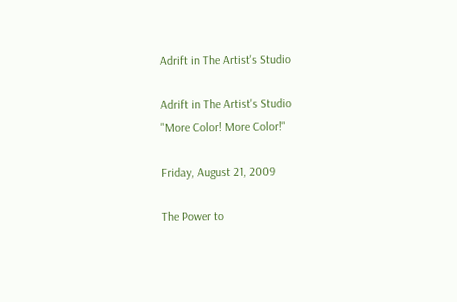Adrift in The Artist's Studio

Adrift in The Artist's Studio
"More Color! More Color!"

Friday, August 21, 2009

The Power to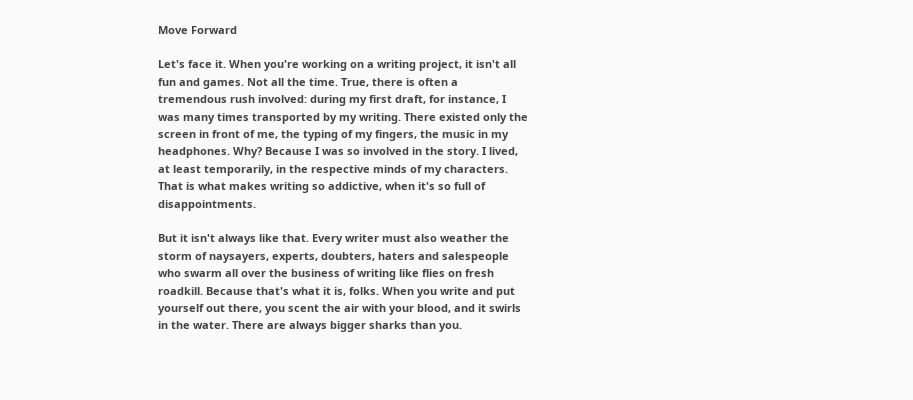Move Forward

Let's face it. When you're working on a writing project, it isn't all fun and games. Not all the time. True, there is often a tremendous rush involved: during my first draft, for instance, I was many times transported by my writing. There existed only the screen in front of me, the typing of my fingers, the music in my headphones. Why? Because I was so involved in the story. I lived, at least temporarily, in the respective minds of my characters. That is what makes writing so addictive, when it's so full of disappointments.

But it isn't always like that. Every writer must also weather the storm of naysayers, experts, doubters, haters and salespeople who swarm all over the business of writing like flies on fresh roadkill. Because that's what it is, folks. When you write and put yourself out there, you scent the air with your blood, and it swirls in the water. There are always bigger sharks than you.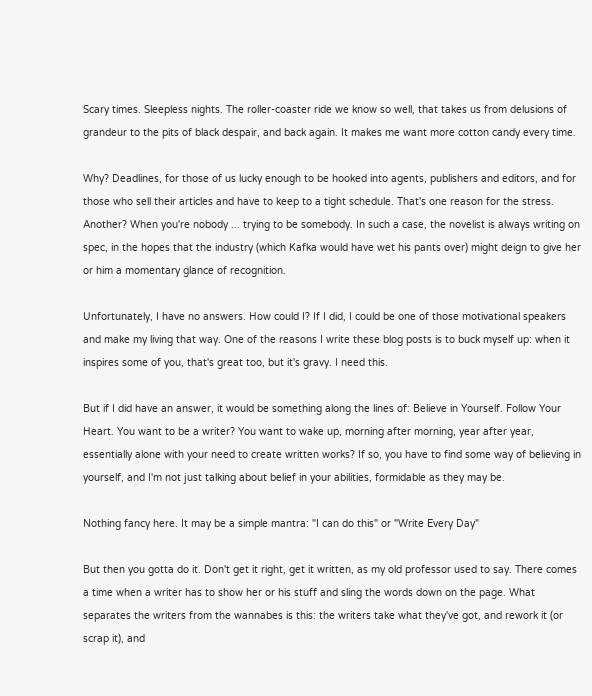Scary times. Sleepless nights. The roller-coaster ride we know so well, that takes us from delusions of grandeur to the pits of black despair, and back again. It makes me want more cotton candy every time.

Why? Deadlines, for those of us lucky enough to be hooked into agents, publishers and editors, and for those who sell their articles and have to keep to a tight schedule. That's one reason for the stress. Another? When you're nobody ... trying to be somebody. In such a case, the novelist is always writing on spec, in the hopes that the industry (which Kafka would have wet his pants over) might deign to give her or him a momentary glance of recognition.

Unfortunately, I have no answers. How could I? If I did, I could be one of those motivational speakers and make my living that way. One of the reasons I write these blog posts is to buck myself up: when it inspires some of you, that's great too, but it's gravy. I need this.

But if I did have an answer, it would be something along the lines of: Believe in Yourself. Follow Your Heart. You want to be a writer? You want to wake up, morning after morning, year after year, essentially alone with your need to create written works? If so, you have to find some way of believing in yourself, and I'm not just talking about belief in your abilities, formidable as they may be.

Nothing fancy here. It may be a simple mantra: "I can do this" or "Write Every Day"

But then you gotta do it. Don't get it right, get it written, as my old professor used to say. There comes a time when a writer has to show her or his stuff and sling the words down on the page. What separates the writers from the wannabes is this: the writers take what they've got, and rework it (or scrap it), and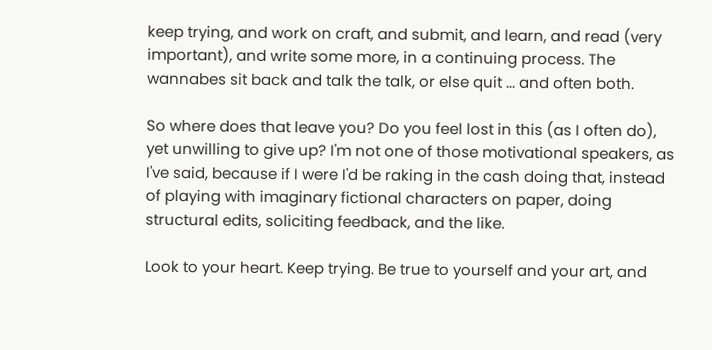keep trying, and work on craft, and submit, and learn, and read (very important), and write some more, in a continuing process. The wannabes sit back and talk the talk, or else quit ... and often both.

So where does that leave you? Do you feel lost in this (as I often do), yet unwilling to give up? I'm not one of those motivational speakers, as I've said, because if I were I'd be raking in the cash doing that, instead of playing with imaginary fictional characters on paper, doing structural edits, soliciting feedback, and the like.

Look to your heart. Keep trying. Be true to yourself and your art, and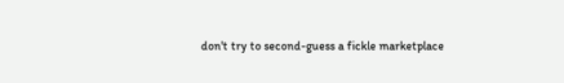don't try to second-guess a fickle marketplace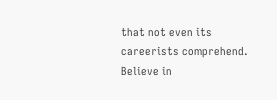that not even its careerists comprehend. Believe in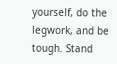yourself, do the legwork, and be tough. Stand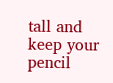tall and keep your pencil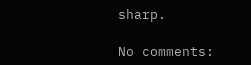sharp.

No comments: